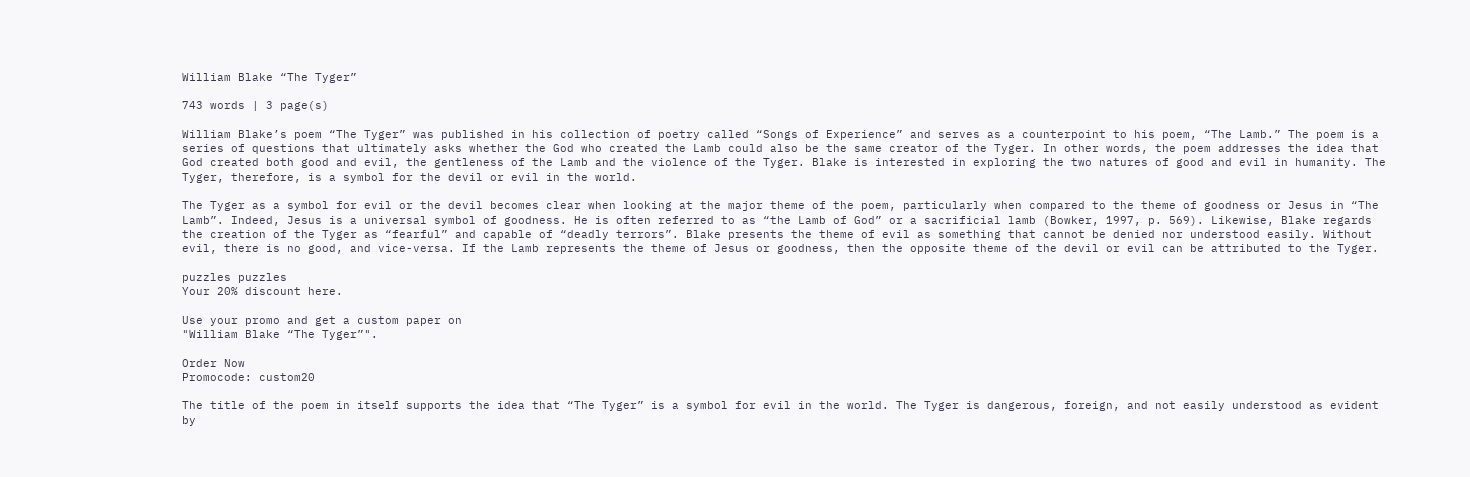William Blake “The Tyger”

743 words | 3 page(s)

William Blake’s poem “The Tyger” was published in his collection of poetry called “Songs of Experience” and serves as a counterpoint to his poem, “The Lamb.” The poem is a series of questions that ultimately asks whether the God who created the Lamb could also be the same creator of the Tyger. In other words, the poem addresses the idea that God created both good and evil, the gentleness of the Lamb and the violence of the Tyger. Blake is interested in exploring the two natures of good and evil in humanity. The Tyger, therefore, is a symbol for the devil or evil in the world.

The Tyger as a symbol for evil or the devil becomes clear when looking at the major theme of the poem, particularly when compared to the theme of goodness or Jesus in “The Lamb”. Indeed, Jesus is a universal symbol of goodness. He is often referred to as “the Lamb of God” or a sacrificial lamb (Bowker, 1997, p. 569). Likewise, Blake regards the creation of the Tyger as “fearful” and capable of “deadly terrors”. Blake presents the theme of evil as something that cannot be denied nor understood easily. Without evil, there is no good, and vice-versa. If the Lamb represents the theme of Jesus or goodness, then the opposite theme of the devil or evil can be attributed to the Tyger.

puzzles puzzles
Your 20% discount here.

Use your promo and get a custom paper on
"William Blake “The Tyger”".

Order Now
Promocode: custom20

The title of the poem in itself supports the idea that “The Tyger” is a symbol for evil in the world. The Tyger is dangerous, foreign, and not easily understood as evident by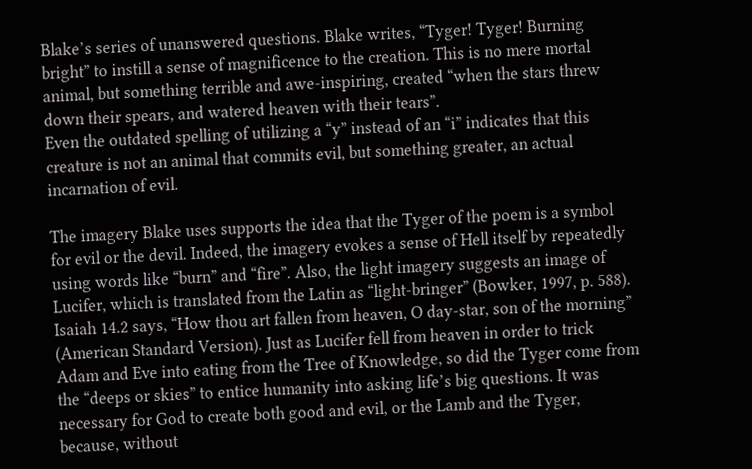Blake’s series of unanswered questions. Blake writes, “Tyger! Tyger! Burning bright” to instill a sense of magnificence to the creation. This is no mere mortal animal, but something terrible and awe-inspiring, created “when the stars threw down their spears, and watered heaven with their tears”.
Even the outdated spelling of utilizing a “y” instead of an “i” indicates that this creature is not an animal that commits evil, but something greater, an actual incarnation of evil.

The imagery Blake uses supports the idea that the Tyger of the poem is a symbol for evil or the devil. Indeed, the imagery evokes a sense of Hell itself by repeatedly using words like “burn” and “fire”. Also, the light imagery suggests an image of Lucifer, which is translated from the Latin as “light-bringer” (Bowker, 1997, p. 588). Isaiah 14.2 says, “How thou art fallen from heaven, O day-star, son of the morning” (American Standard Version). Just as Lucifer fell from heaven in order to trick Adam and Eve into eating from the Tree of Knowledge, so did the Tyger come from the “deeps or skies” to entice humanity into asking life’s big questions. It was necessary for God to create both good and evil, or the Lamb and the Tyger, because, without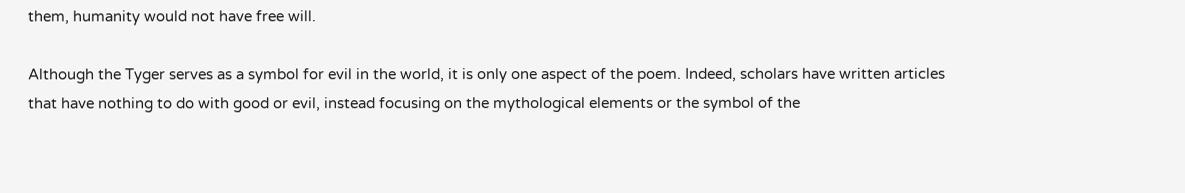them, humanity would not have free will.

Although the Tyger serves as a symbol for evil in the world, it is only one aspect of the poem. Indeed, scholars have written articles that have nothing to do with good or evil, instead focusing on the mythological elements or the symbol of the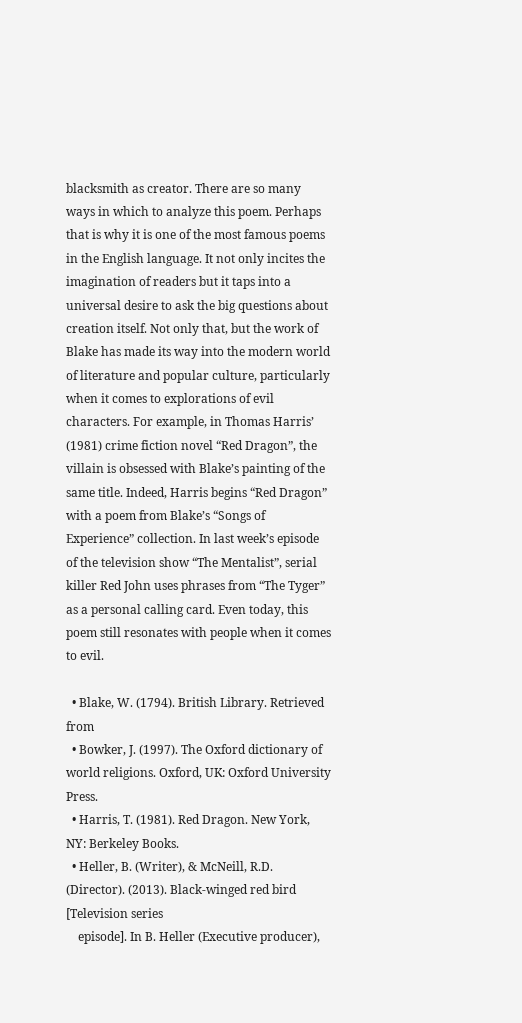blacksmith as creator. There are so many ways in which to analyze this poem. Perhaps that is why it is one of the most famous poems in the English language. It not only incites the imagination of readers but it taps into a universal desire to ask the big questions about creation itself. Not only that, but the work of Blake has made its way into the modern world of literature and popular culture, particularly when it comes to explorations of evil characters. For example, in Thomas Harris’ (1981) crime fiction novel “Red Dragon”, the villain is obsessed with Blake’s painting of the same title. Indeed, Harris begins “Red Dragon” with a poem from Blake’s “Songs of Experience” collection. In last week’s episode of the television show “The Mentalist”, serial killer Red John uses phrases from “The Tyger” as a personal calling card. Even today, this poem still resonates with people when it comes to evil.

  • Blake, W. (1794). British Library. Retrieved from
  • Bowker, J. (1997). The Oxford dictionary of world religions. Oxford, UK: Oxford University Press.
  • Harris, T. (1981). Red Dragon. New York, NY: Berkeley Books.
  • Heller, B. (Writer), & McNeill, R.D. (Director). (2013). Black-winged red bird [Television series
    episode]. In B. Heller (Executive producer),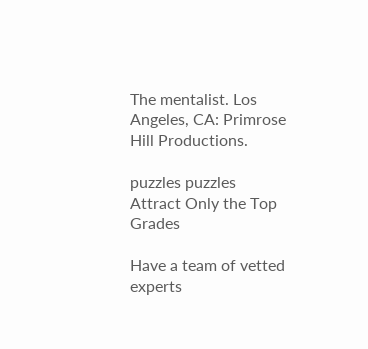The mentalist. Los Angeles, CA: Primrose Hill Productions.

puzzles puzzles
Attract Only the Top Grades

Have a team of vetted experts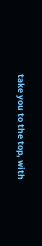take you to the top, with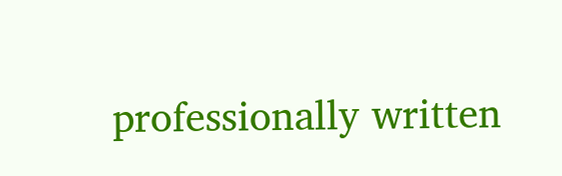professionally written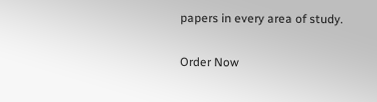papers in every area of study.

Order Now